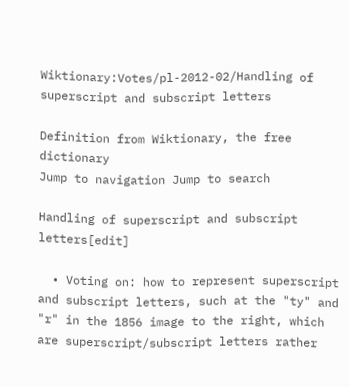Wiktionary:Votes/pl-2012-02/Handling of superscript and subscript letters

Definition from Wiktionary, the free dictionary
Jump to navigation Jump to search

Handling of superscript and subscript letters[edit]

  • Voting on: how to represent superscript and subscript letters, such at the "ty" and "r" in the 1856 image to the right, which are superscript/subscript letters rather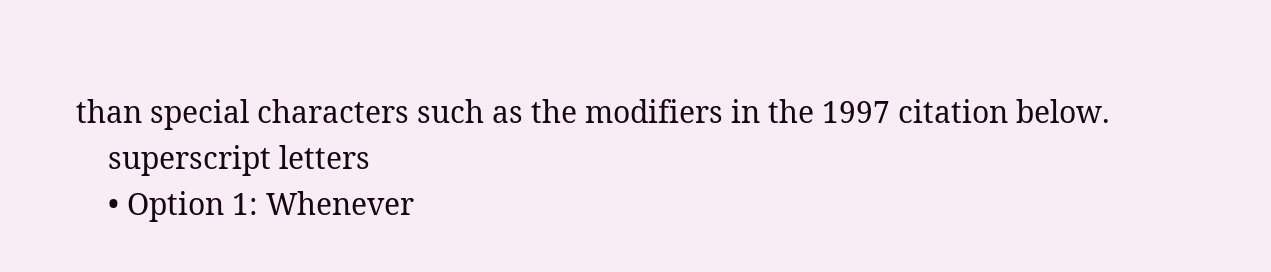than special characters such as the modifiers in the 1997 citation below.
    superscript letters
    • Option 1: Whenever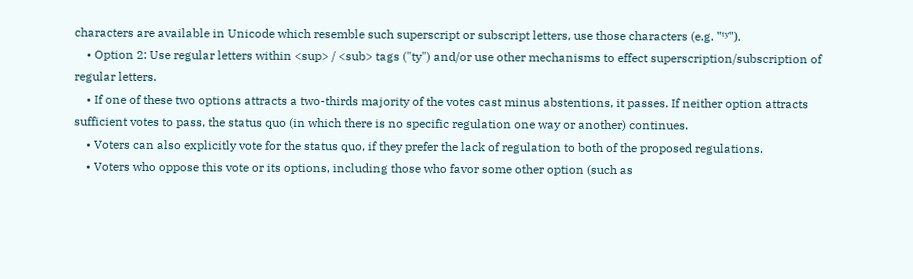characters are available in Unicode which resemble such superscript or subscript letters, use those characters (e.g. "ᵗʸ").
    • Option 2: Use regular letters within <sup> / <sub> tags ("ty") and/or use other mechanisms to effect superscription/subscription of regular letters.
    • If one of these two options attracts a two-thirds majority of the votes cast minus abstentions, it passes. If neither option attracts sufficient votes to pass, the status quo (in which there is no specific regulation one way or another) continues.
    • Voters can also explicitly vote for the status quo, if they prefer the lack of regulation to both of the proposed regulations.
    • Voters who oppose this vote or its options, including those who favor some other option (such as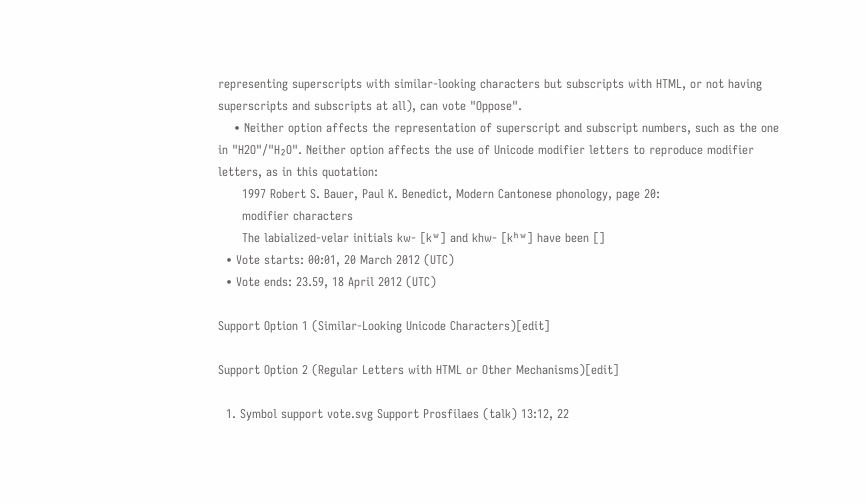representing superscripts with similar-looking characters but subscripts with HTML, or not having superscripts and subscripts at all), can vote "Oppose".
    • Neither option affects the representation of superscript and subscript numbers, such as the one in "H2O"/"H₂O". Neither option affects the use of Unicode modifier letters to reproduce modifier letters, as in this quotation:
      1997 Robert S. Bauer, Paul K. Benedict, Modern Cantonese phonology, page 20:
      modifier characters
      The labialized-velar initials kw- [kʷ] and khw- [kʰʷ] have been []
  • Vote starts: 00:01, 20 March 2012 (UTC)
  • Vote ends: 23.59, 18 April 2012 (UTC)

Support Option 1 (Similar-Looking Unicode Characters)[edit]

Support Option 2 (Regular Letters with HTML or Other Mechanisms)[edit]

  1. Symbol support vote.svg Support Prosfilaes (talk) 13:12, 22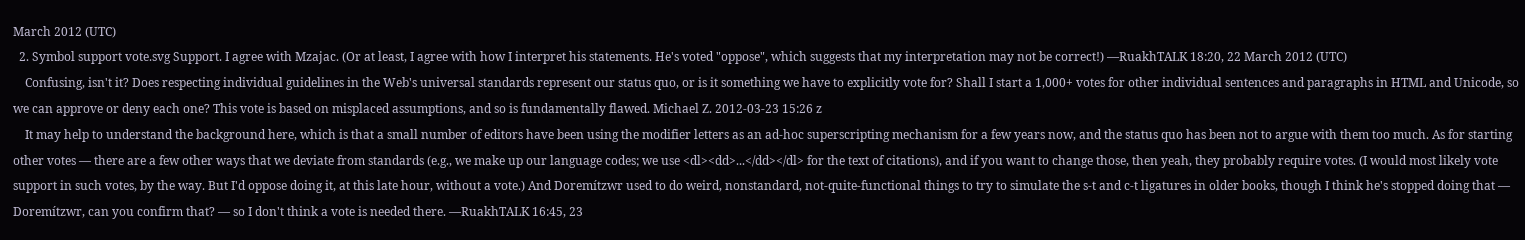March 2012 (UTC)
  2. Symbol support vote.svg Support. I agree with Mzajac. (Or at least, I agree with how I interpret his statements. He's voted "oppose", which suggests that my interpretation may not be correct!) —RuakhTALK 18:20, 22 March 2012 (UTC)
    Confusing, isn't it? Does respecting individual guidelines in the Web's universal standards represent our status quo, or is it something we have to explicitly vote for? Shall I start a 1,000+ votes for other individual sentences and paragraphs in HTML and Unicode, so we can approve or deny each one? This vote is based on misplaced assumptions, and so is fundamentally flawed. Michael Z. 2012-03-23 15:26 z
    It may help to understand the background here, which is that a small number of editors have been using the modifier letters as an ad-hoc superscripting mechanism for a few years now, and the status quo has been not to argue with them too much. As for starting other votes — there are a few other ways that we deviate from standards (e.g., we make up our language codes; we use <dl><dd>...</dd></dl> for the text of citations), and if you want to change those, then yeah, they probably require votes. (I would most likely vote support in such votes, by the way. But I'd oppose doing it, at this late hour, without a vote.) And Doremítzwr used to do weird, nonstandard, not-quite-functional things to try to simulate the s-t and c-t ligatures in older books, though I think he's stopped doing that — Doremítzwr, can you confirm that? — so I don't think a vote is needed there. —RuakhTALK 16:45, 23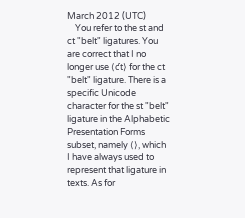March 2012 (UTC)
    You refer to the st and ct "belt" ligatures. You are correct that I no longer use ⟨ƈt⟩ for the ct "belt" ligature. There is a specific Unicode character for the st "belt" ligature in the Alphabetic Presentation Forms subset, namely ⟨⟩, which I have always used to represent that ligature in texts. As for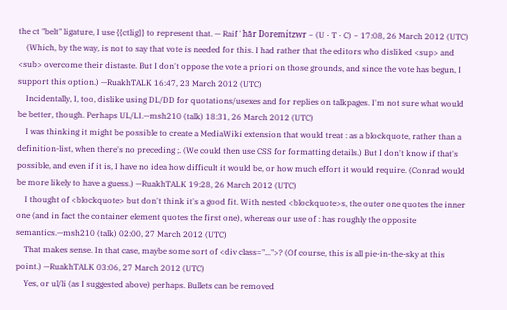the ct "belt" ligature, I use {{ctlig}} to represent that. — Raifʻhār Doremítzwr ~ (U · T · C) ~ 17:08, 26 March 2012 (UTC)
    (Which, by the way, is not to say that vote is needed for this. I had rather that the editors who disliked <sup> and <sub> overcome their distaste. But I don't oppose the vote a priori on those grounds, and since the vote has begun, I support this option.) —RuakhTALK 16:47, 23 March 2012 (UTC)
    Incidentally, I, too, dislike using DL/DD for quotations/usexes and for replies on talkpages. I'm not sure what would be better, though. Perhaps UL/LI.—msh210 (talk) 18:31, 26 March 2012 (UTC)
    I was thinking it might be possible to create a MediaWiki extension that would treat : as a blockquote, rather than a definition-list, when there's no preceding ;. (We could then use CSS for formatting details.) But I don't know if that's possible, and even if it is, I have no idea how difficult it would be, or how much effort it would require. (Conrad would be more likely to have a guess.) —RuakhTALK 19:28, 26 March 2012 (UTC)
    I thought of <blockquote> but don't think it's a good fit. With nested <blockquote>s, the outer one quotes the inner one (and in fact the container element quotes the first one), whereas our use of : has roughly the opposite semantics.—msh210 (talk) 02:00, 27 March 2012 (UTC)
    That makes sense. In that case, maybe some sort of <div class="...">? (Of course, this is all pie-in-the-sky at this point.) —RuakhTALK 03:06, 27 March 2012 (UTC)
    Yes, or ul/li (as I suggested above) perhaps. Bullets can be removed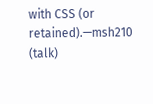with CSS (or retained).—msh210 (talk)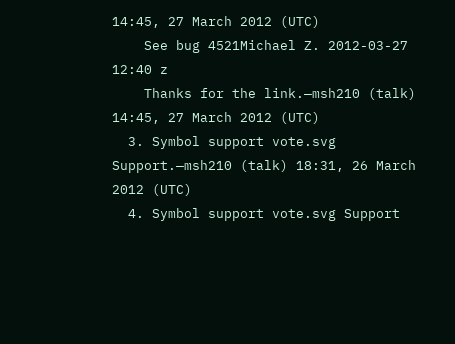14:45, 27 March 2012 (UTC)
    See bug 4521Michael Z. 2012-03-27 12:40 z
    Thanks for the link.—msh210 (talk) 14:45, 27 March 2012 (UTC)
  3. Symbol support vote.svg Support.—msh210 (talk) 18:31, 26 March 2012 (UTC)
  4. Symbol support vote.svg Support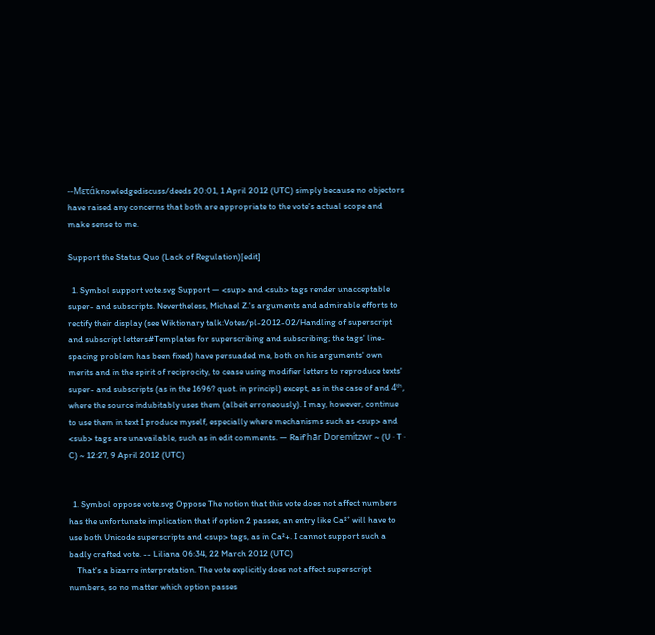--Μετάknowledgediscuss/deeds 20:01, 1 April 2012 (UTC) simply because no objectors have raised any concerns that both are appropriate to the vote's actual scope and make sense to me.

Support the Status Quo (Lack of Regulation)[edit]

  1. Symbol support vote.svg Support — <sup> and <sub> tags render unacceptable super- and subscripts. Nevertheless, Michael Z.'s arguments and admirable efforts to rectify their display (see Wiktionary talk:Votes/pl-2012-02/Handling of superscript and subscript letters#Templates for superscribing and subscribing; the tags' line-spacing problem has been fixed) have persuaded me, both on his arguments' own merits and in the spirit of reciprocity, to cease using modifier letters to reproduce texts' super- and subscripts (as in the 1696? quot. in principl) except, as in the case of and 4ᵗʰ, where the source indubitably uses them (albeit erroneously). I may, however, continue to use them in text I produce myself, especially where mechanisms such as <sup> and <sub> tags are unavailable, such as in edit comments. — Raifʻhār Doremítzwr ~ (U · T · C) ~ 12:27, 9 April 2012 (UTC)


  1. Symbol oppose vote.svg Oppose The notion that this vote does not affect numbers has the unfortunate implication that if option 2 passes, an entry like Ca²⁺ will have to use both Unicode superscripts and <sup> tags, as in Ca²+. I cannot support such a badly crafted vote. -- Liliana 06:34, 22 March 2012 (UTC)
    That's a bizarre interpretation. The vote explicitly does not affect superscript numbers, so no matter which option passes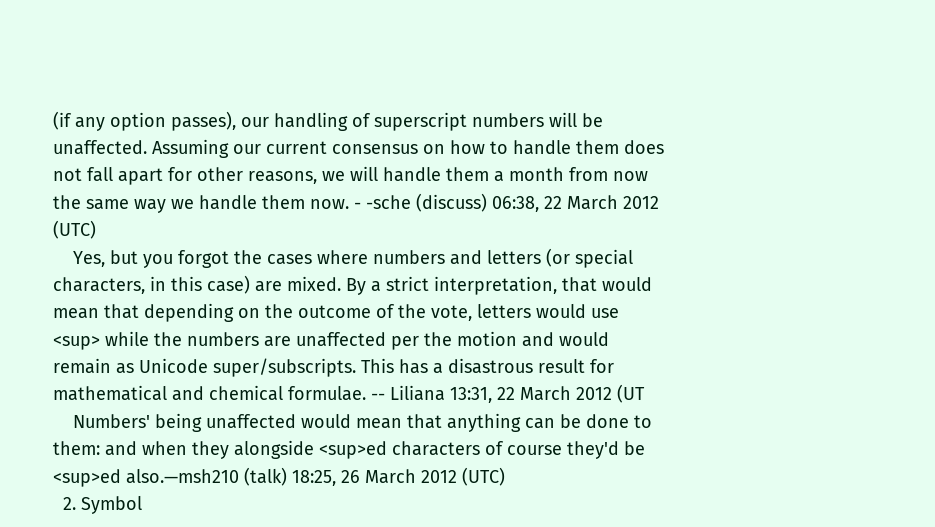(if any option passes), our handling of superscript numbers will be unaffected. Assuming our current consensus on how to handle them does not fall apart for other reasons, we will handle them a month from now the same way we handle them now. - -sche (discuss) 06:38, 22 March 2012 (UTC)
    Yes, but you forgot the cases where numbers and letters (or special characters, in this case) are mixed. By a strict interpretation, that would mean that depending on the outcome of the vote, letters would use <sup> while the numbers are unaffected per the motion and would remain as Unicode super/subscripts. This has a disastrous result for mathematical and chemical formulae. -- Liliana 13:31, 22 March 2012 (UT
    Numbers' being unaffected would mean that anything can be done to them: and when they alongside <sup>ed characters of course they'd be <sup>ed also.—msh210 (talk) 18:25, 26 March 2012 (UTC)
  2. Symbol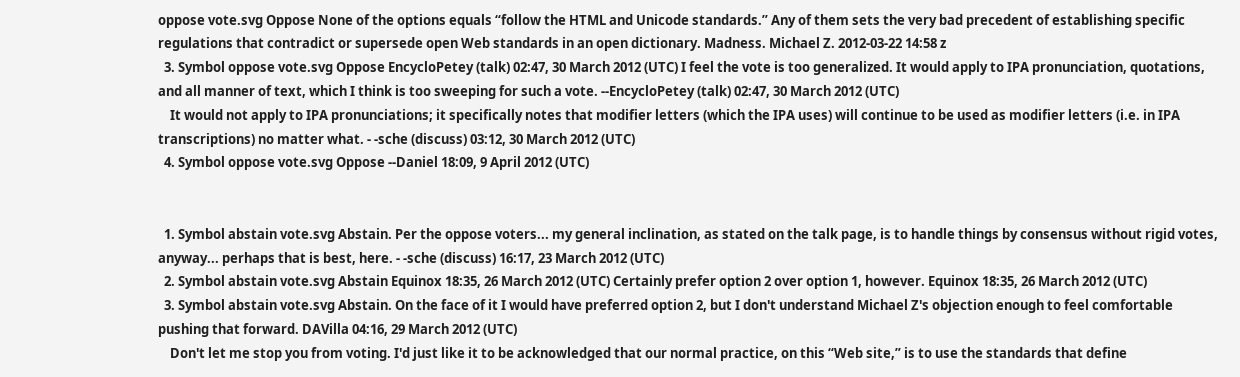oppose vote.svg Oppose None of the options equals “follow the HTML and Unicode standards.” Any of them sets the very bad precedent of establishing specific regulations that contradict or supersede open Web standards in an open dictionary. Madness. Michael Z. 2012-03-22 14:58 z
  3. Symbol oppose vote.svg Oppose EncycloPetey (talk) 02:47, 30 March 2012 (UTC) I feel the vote is too generalized. It would apply to IPA pronunciation, quotations, and all manner of text, which I think is too sweeping for such a vote. --EncycloPetey (talk) 02:47, 30 March 2012 (UTC)
    It would not apply to IPA pronunciations; it specifically notes that modifier letters (which the IPA uses) will continue to be used as modifier letters (i.e. in IPA transcriptions) no matter what. - -sche (discuss) 03:12, 30 March 2012 (UTC)
  4. Symbol oppose vote.svg Oppose --Daniel 18:09, 9 April 2012 (UTC)


  1. Symbol abstain vote.svg Abstain. Per the oppose voters... my general inclination, as stated on the talk page, is to handle things by consensus without rigid votes, anyway... perhaps that is best, here. - -sche (discuss) 16:17, 23 March 2012 (UTC)
  2. Symbol abstain vote.svg Abstain Equinox 18:35, 26 March 2012 (UTC) Certainly prefer option 2 over option 1, however. Equinox 18:35, 26 March 2012 (UTC)
  3. Symbol abstain vote.svg Abstain. On the face of it I would have preferred option 2, but I don't understand Michael Z's objection enough to feel comfortable pushing that forward. DAVilla 04:16, 29 March 2012 (UTC)
    Don't let me stop you from voting. I'd just like it to be acknowledged that our normal practice, on this “Web site,” is to use the standards that define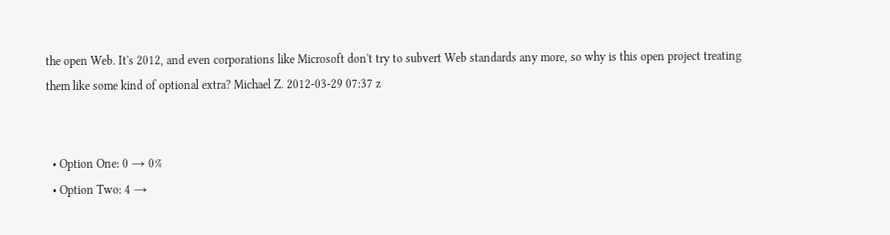the open Web. It's 2012, and even corporations like Microsoft don't try to subvert Web standards any more, so why is this open project treating them like some kind of optional extra? Michael Z. 2012-03-29 07:37 z


  • Option One: 0 → 0%
  • Option Two: 4 →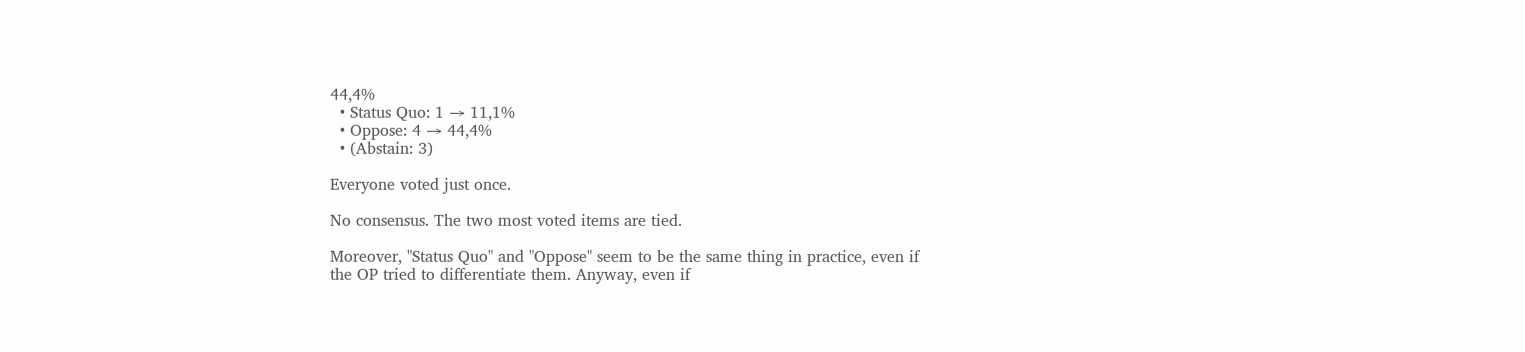44,4%
  • Status Quo: 1 → 11,1%
  • Oppose: 4 → 44,4%
  • (Abstain: 3)

Everyone voted just once.

No consensus. The two most voted items are tied.

Moreover, "Status Quo" and "Oppose" seem to be the same thing in practice, even if the OP tried to differentiate them. Anyway, even if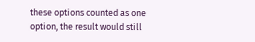these options counted as one option, the result would still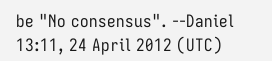be "No consensus". --Daniel 13:11, 24 April 2012 (UTC)